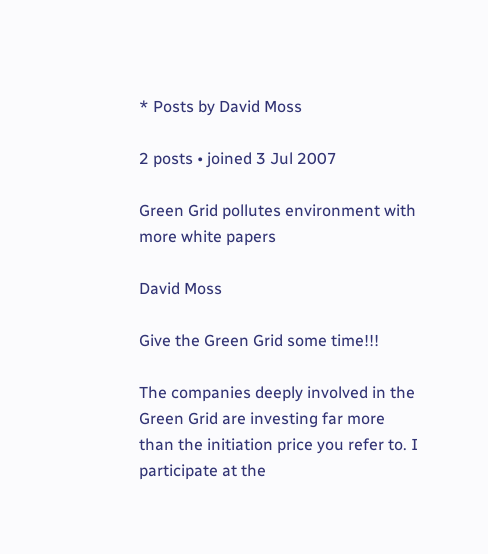* Posts by David Moss

2 posts • joined 3 Jul 2007

Green Grid pollutes environment with more white papers

David Moss

Give the Green Grid some time!!!

The companies deeply involved in the Green Grid are investing far more than the initiation price you refer to. I participate at the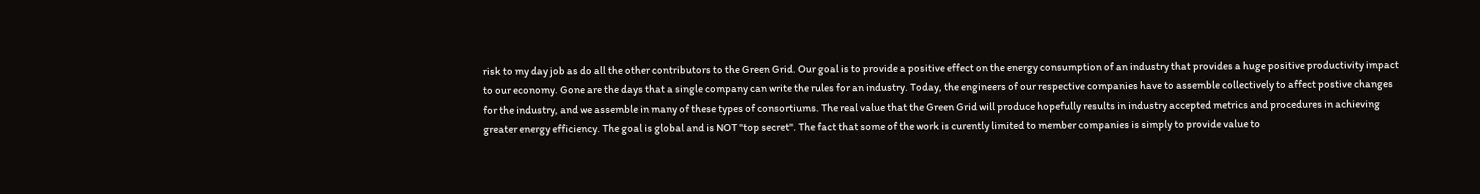risk to my day job as do all the other contributors to the Green Grid. Our goal is to provide a positive effect on the energy consumption of an industry that provides a huge positive productivity impact to our economy. Gone are the days that a single company can write the rules for an industry. Today, the engineers of our respective companies have to assemble collectively to affect postive changes for the industry, and we assemble in many of these types of consortiums. The real value that the Green Grid will produce hopefully results in industry accepted metrics and procedures in achieving greater energy efficiency. The goal is global and is NOT "top secret". The fact that some of the work is curently limited to member companies is simply to provide value to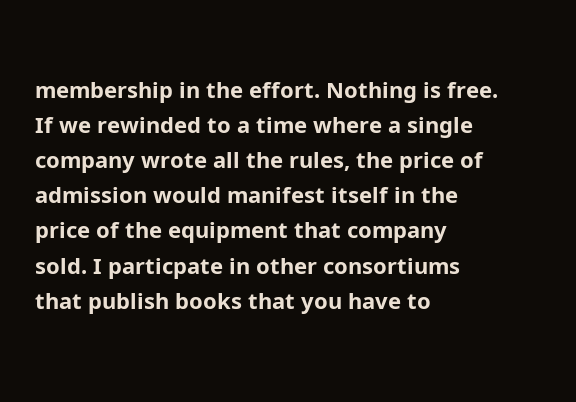membership in the effort. Nothing is free. If we rewinded to a time where a single company wrote all the rules, the price of admission would manifest itself in the price of the equipment that company sold. I particpate in other consortiums that publish books that you have to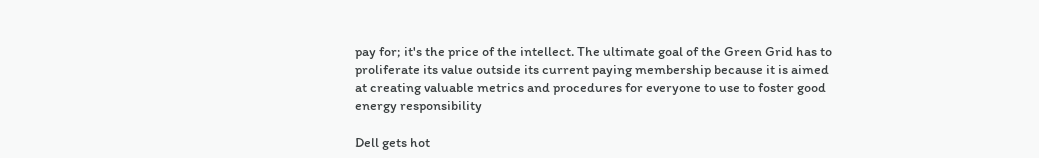pay for; it's the price of the intellect. The ultimate goal of the Green Grid has to proliferate its value outside its current paying membership because it is aimed at creating valuable metrics and procedures for everyone to use to foster good energy responsibility

Dell gets hot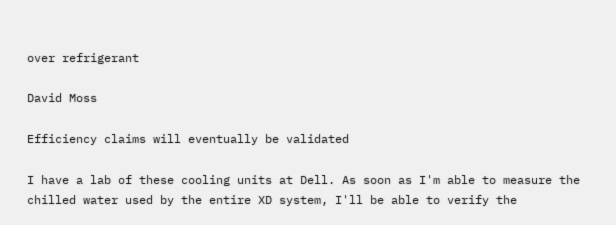over refrigerant

David Moss

Efficiency claims will eventually be validated

I have a lab of these cooling units at Dell. As soon as I'm able to measure the chilled water used by the entire XD system, I'll be able to verify the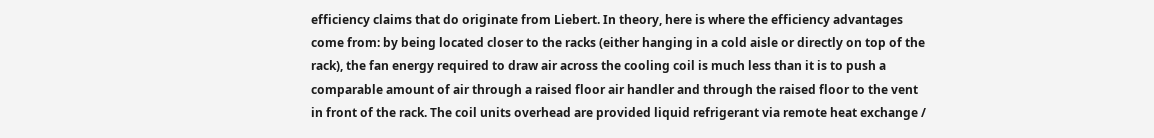efficiency claims that do originate from Liebert. In theory, here is where the efficiency advantages come from: by being located closer to the racks (either hanging in a cold aisle or directly on top of the rack), the fan energy required to draw air across the cooling coil is much less than it is to push a comparable amount of air through a raised floor air handler and through the raised floor to the vent in front of the rack. The coil units overhead are provided liquid refrigerant via remote heat exchange /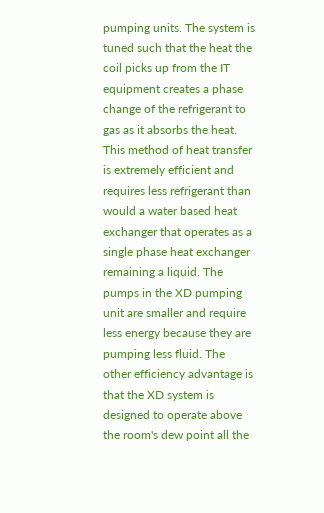pumping units. The system is tuned such that the heat the coil picks up from the IT equipment creates a phase change of the refrigerant to gas as it absorbs the heat. This method of heat transfer is extremely efficient and requires less refrigerant than would a water based heat exchanger that operates as a single phase heat exchanger remaining a liquid. The pumps in the XD pumping unit are smaller and require less energy because they are pumping less fluid. The other efficiency advantage is that the XD system is designed to operate above the room's dew point all the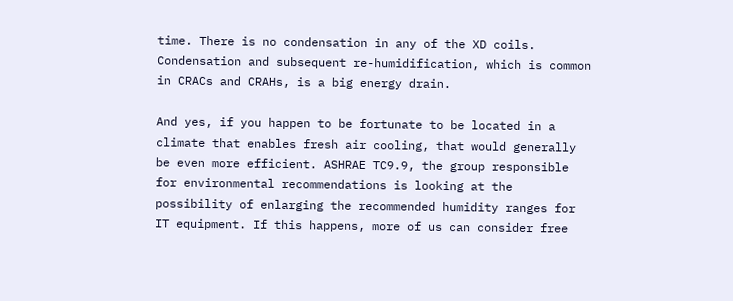time. There is no condensation in any of the XD coils. Condensation and subsequent re-humidification, which is common in CRACs and CRAHs, is a big energy drain.

And yes, if you happen to be fortunate to be located in a climate that enables fresh air cooling, that would generally be even more efficient. ASHRAE TC9.9, the group responsible for environmental recommendations is looking at the possibility of enlarging the recommended humidity ranges for IT equipment. If this happens, more of us can consider free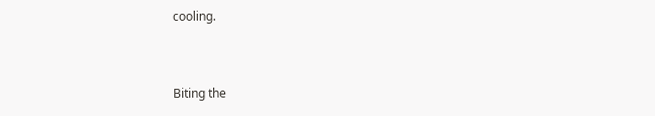cooling.


Biting the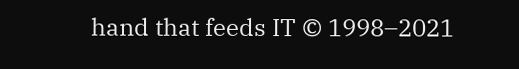hand that feeds IT © 1998–2021